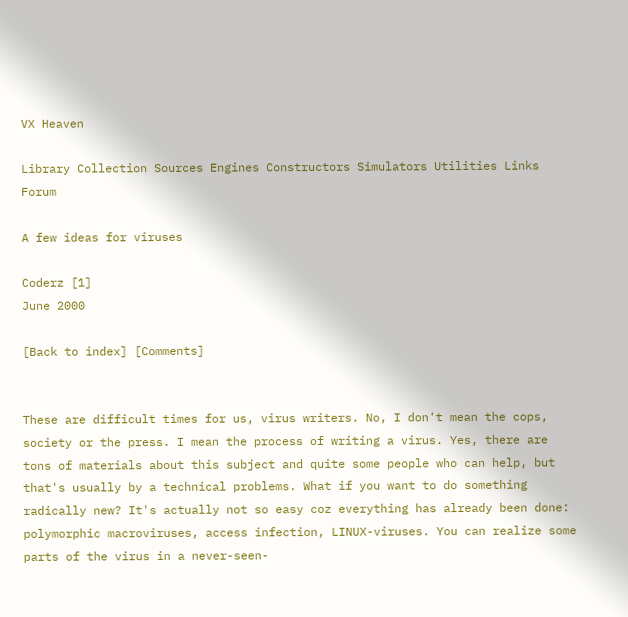VX Heaven

Library Collection Sources Engines Constructors Simulators Utilities Links Forum

A few ideas for viruses

Coderz [1]
June 2000

[Back to index] [Comments]


These are difficult times for us, virus writers. No, I don't mean the cops, society or the press. I mean the process of writing a virus. Yes, there are tons of materials about this subject and quite some people who can help, but that's usually by a technical problems. What if you want to do something radically new? It's actually not so easy coz everything has already been done: polymorphic macroviruses, access infection, LINUX-viruses. You can realize some parts of the virus in a never-seen-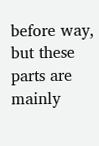before way, but these parts are mainly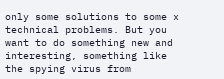only some solutions to some x technical problems. But you want to do something new and interesting, something like the spying virus from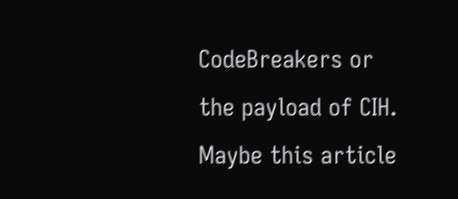CodeBreakers or the payload of CIH. Maybe this article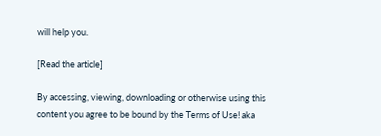will help you.

[Read the article]

By accessing, viewing, downloading or otherwise using this content you agree to be bound by the Terms of Use! aka